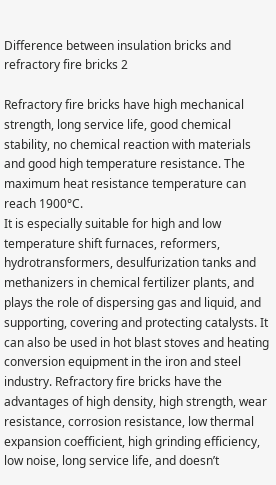Difference between insulation bricks and refractory fire bricks 2

Refractory fire bricks have high mechanical strength, long service life, good chemical stability, no chemical reaction with materials and good high temperature resistance. The maximum heat resistance temperature can reach 1900°C.
It is especially suitable for high and low temperature shift furnaces, reformers, hydrotransformers, desulfurization tanks and methanizers in chemical fertilizer plants, and plays the role of dispersing gas and liquid, and supporting, covering and protecting catalysts. It can also be used in hot blast stoves and heating conversion equipment in the iron and steel industry. Refractory fire bricks have the advantages of high density, high strength, wear resistance, corrosion resistance, low thermal expansion coefficient, high grinding efficiency, low noise, long service life, and doesn’t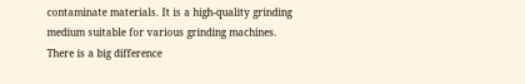contaminate materials. It is a high-quality grinding medium suitable for various grinding machines.
There is a big difference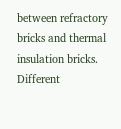between refractory bricks and thermal insulation bricks. Different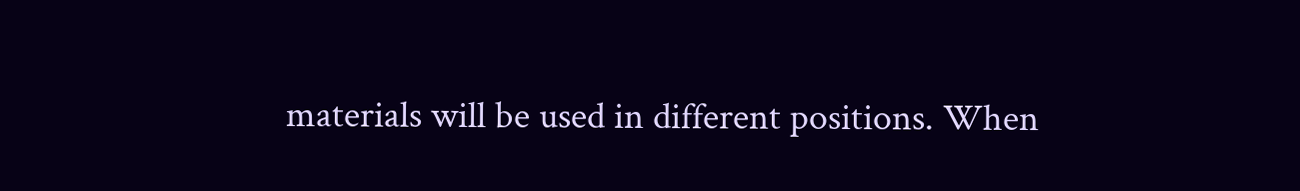materials will be used in different positions. When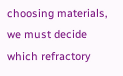choosing materials, we must decide which refractory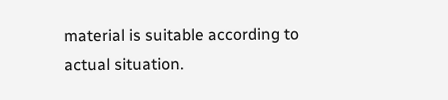material is suitable according to actual situation.